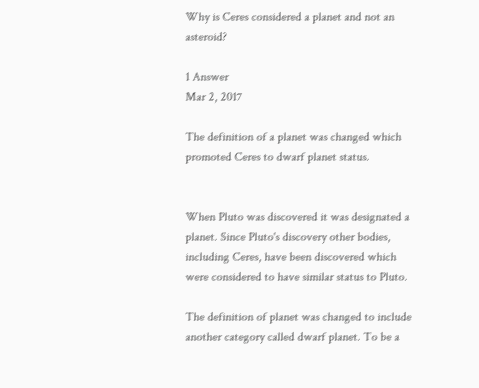Why is Ceres considered a planet and not an asteroid?

1 Answer
Mar 2, 2017

The definition of a planet was changed which promoted Ceres to dwarf planet status.


When Pluto was discovered it was designated a planet. Since Pluto's discovery other bodies, including Ceres, have been discovered which were considered to have similar status to Pluto.

The definition of planet was changed to include another category called dwarf planet. To be a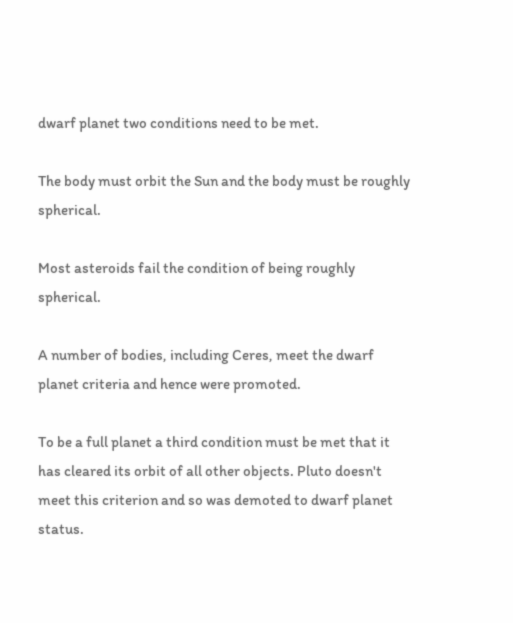dwarf planet two conditions need to be met.

The body must orbit the Sun and the body must be roughly spherical.

Most asteroids fail the condition of being roughly spherical.

A number of bodies, including Ceres, meet the dwarf planet criteria and hence were promoted.

To be a full planet a third condition must be met that it has cleared its orbit of all other objects. Pluto doesn't meet this criterion and so was demoted to dwarf planet status.